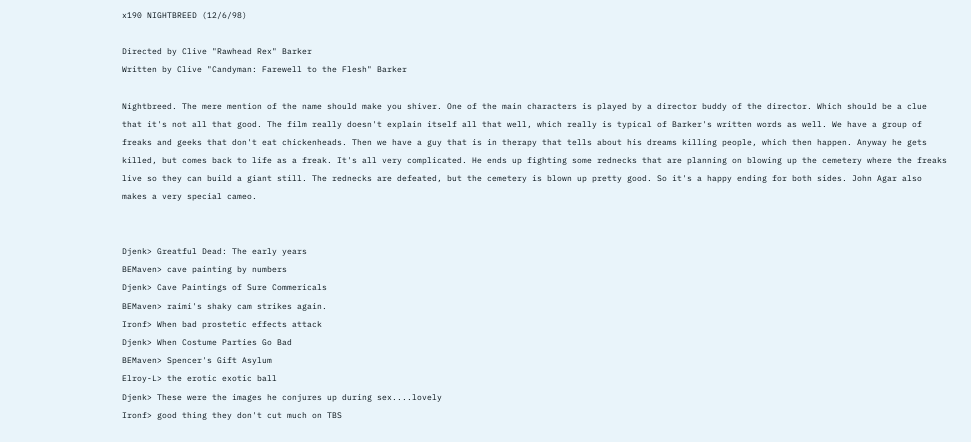x190 NIGHTBREED (12/6/98)

Directed by Clive "Rawhead Rex" Barker
Written by Clive "Candyman: Farewell to the Flesh" Barker

Nightbreed. The mere mention of the name should make you shiver. One of the main characters is played by a director buddy of the director. Which should be a clue that it's not all that good. The film really doesn't explain itself all that well, which really is typical of Barker's written words as well. We have a group of freaks and geeks that don't eat chickenheads. Then we have a guy that is in therapy that tells about his dreams killing people, which then happen. Anyway he gets killed, but comes back to life as a freak. It's all very complicated. He ends up fighting some rednecks that are planning on blowing up the cemetery where the freaks live so they can build a giant still. The rednecks are defeated, but the cemetery is blown up pretty good. So it's a happy ending for both sides. John Agar also makes a very special cameo.


Djenk> Greatful Dead: The early years
BEMaven> cave painting by numbers
Djenk> Cave Paintings of Sure Commericals
BEMaven> raimi's shaky cam strikes again.
Ironf> When bad prostetic effects attack
Djenk> When Costume Parties Go Bad
BEMaven> Spencer's Gift Asylum
Elroy-L> the erotic exotic ball
Djenk> These were the images he conjures up during sex....lovely
Ironf> good thing they don't cut much on TBS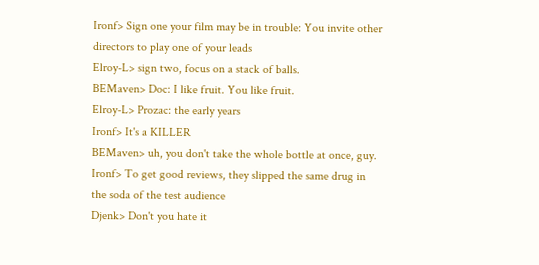Ironf> Sign one your film may be in trouble: You invite other directors to play one of your leads
Elroy-L> sign two, focus on a stack of balls.
BEMaven> Doc: I like fruit. You like fruit.
Elroy-L> Prozac: the early years
Ironf> It's a KILLER
BEMaven> uh, you don't take the whole bottle at once, guy.
Ironf> To get good reviews, they slipped the same drug in the soda of the test audience
Djenk> Don't you hate it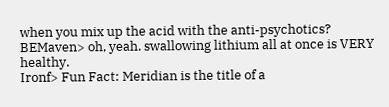when you mix up the acid with the anti-psychotics?
BEMaven> oh, yeah. swallowing lithium all at once is VERY healthy.
Ironf> Fun Fact: Meridian is the title of a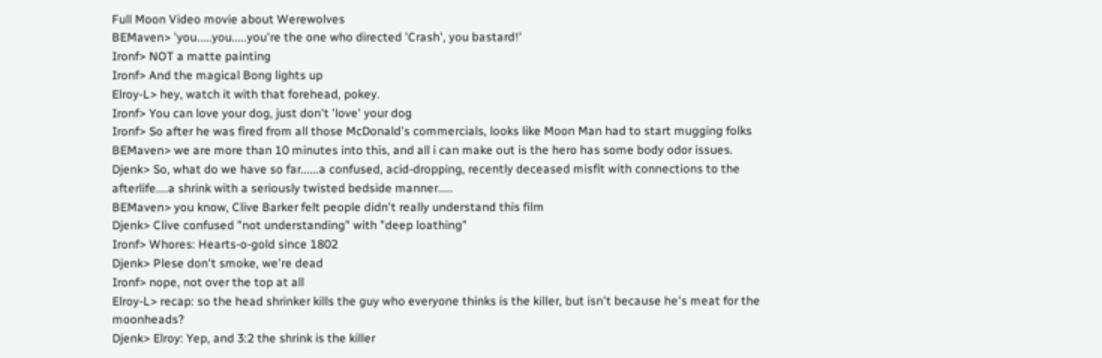Full Moon Video movie about Werewolves
BEMaven> 'you.....you.....you're the one who directed 'Crash', you bastard!'
Ironf> NOT a matte painting
Ironf> And the magical Bong lights up
Elroy-L> hey, watch it with that forehead, pokey.
Ironf> You can love your dog, just don't 'love' your dog
Ironf> So after he was fired from all those McDonald's commercials, looks like Moon Man had to start mugging folks
BEMaven> we are more than 10 minutes into this, and all i can make out is the hero has some body odor issues.
Djenk> So, what do we have so far......a confused, acid-dropping, recently deceased misfit with connections to the afterlife....a shrink with a seriously twisted bedside manner.....
BEMaven> you know, Clive Barker felt people didn't really understand this film
Djenk> Clive confused "not understanding" with "deep loathing"
Ironf> Whores: Hearts-o-gold since 1802
Djenk> Plese don't smoke, we're dead
Ironf> nope, not over the top at all
Elroy-L> recap: so the head shrinker kills the guy who everyone thinks is the killer, but isn't because he's meat for the moonheads?
Djenk> Elroy: Yep, and 3:2 the shrink is the killer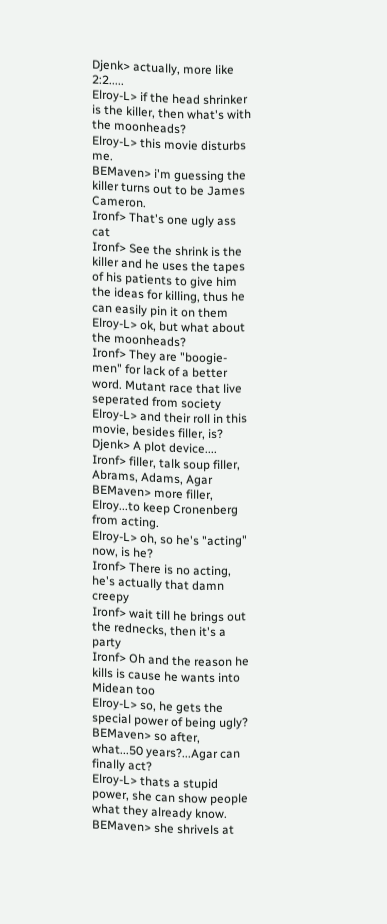Djenk> actually, more like 2:2.....
Elroy-L> if the head shrinker is the killer, then what's with the moonheads?
Elroy-L> this movie disturbs me.
BEMaven> i'm guessing the killer turns out to be James Cameron.
Ironf> That's one ugly ass cat
Ironf> See the shrink is the killer and he uses the tapes of his patients to give him the ideas for killing, thus he can easily pin it on them
Elroy-L> ok, but what about the moonheads?
Ironf> They are "boogie-men" for lack of a better word. Mutant race that live seperated from society
Elroy-L> and their roll in this movie, besides filler, is?
Djenk> A plot device....
Ironf> filler, talk soup filler, Abrams, Adams, Agar
BEMaven> more filler, Elroy...to keep Cronenberg from acting.
Elroy-L> oh, so he's "acting" now, is he?
Ironf> There is no acting, he's actually that damn creepy
Ironf> wait till he brings out the rednecks, then it's a party
Ironf> Oh and the reason he kills is cause he wants into Midean too
Elroy-L> so, he gets the special power of being ugly?
BEMaven> so after, what...50 years?...Agar can finally act?
Elroy-L> thats a stupid power, she can show people what they already know.
BEMaven> she shrivels at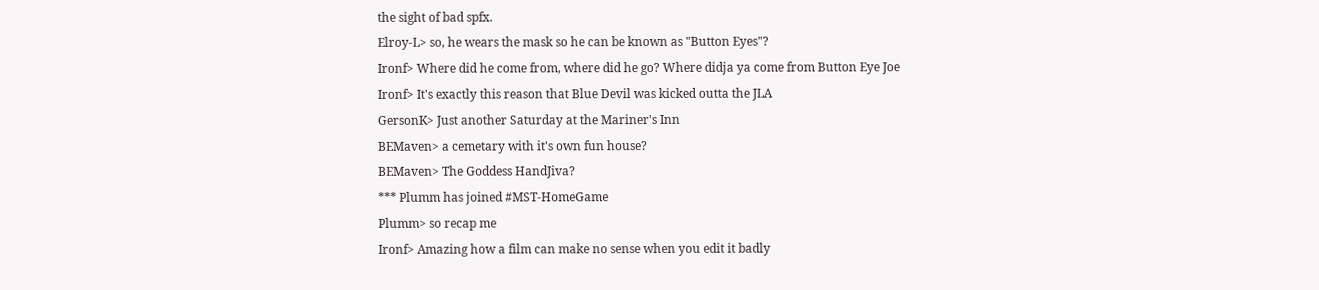the sight of bad spfx.
Elroy-L> so, he wears the mask so he can be known as "Button Eyes"?
Ironf> Where did he come from, where did he go? Where didja ya come from Button Eye Joe
Ironf> It's exactly this reason that Blue Devil was kicked outta the JLA
GersonK> Just another Saturday at the Mariner's Inn
BEMaven> a cemetary with it's own fun house?
BEMaven> The Goddess HandJiva?
*** Plumm has joined #MST-HomeGame
Plumm> so recap me
Ironf> Amazing how a film can make no sense when you edit it badly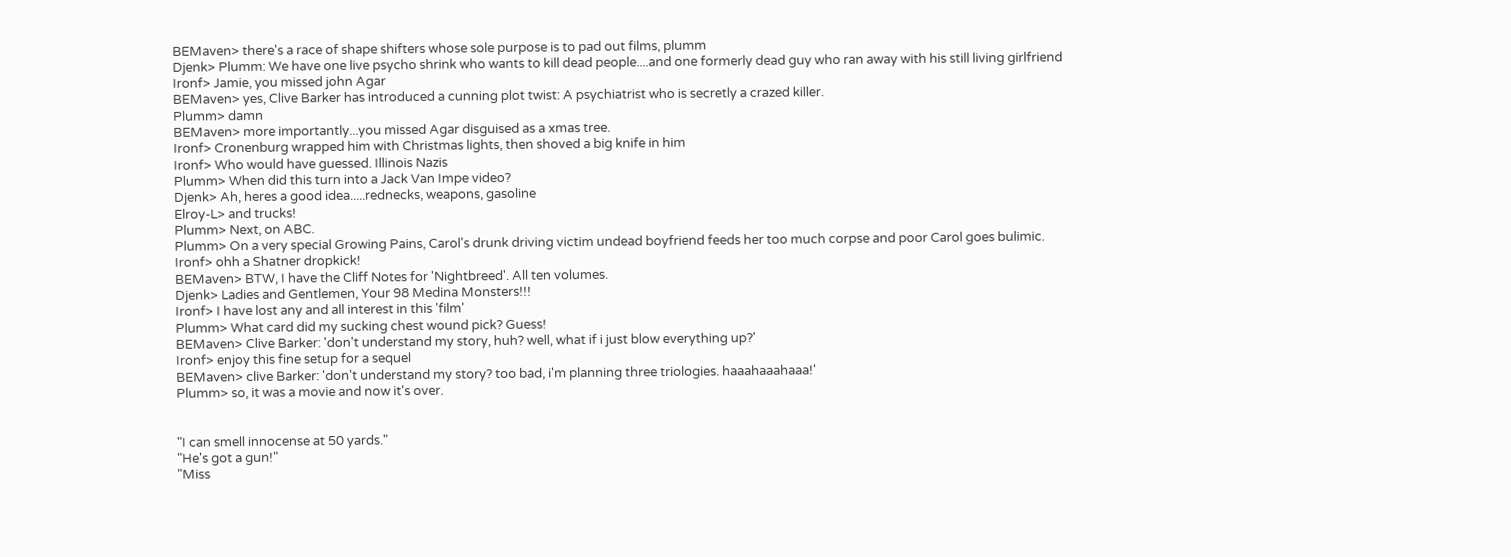BEMaven> there's a race of shape shifters whose sole purpose is to pad out films, plumm
Djenk> Plumm: We have one live psycho shrink who wants to kill dead people....and one formerly dead guy who ran away with his still living girlfriend
Ironf> Jamie, you missed john Agar
BEMaven> yes, Clive Barker has introduced a cunning plot twist: A psychiatrist who is secretly a crazed killer.
Plumm> damn
BEMaven> more importantly...you missed Agar disguised as a xmas tree.
Ironf> Cronenburg wrapped him with Christmas lights, then shoved a big knife in him
Ironf> Who would have guessed. Illinois Nazis
Plumm> When did this turn into a Jack Van Impe video?
Djenk> Ah, heres a good idea.....rednecks, weapons, gasoline
Elroy-L> and trucks!
Plumm> Next, on ABC.
Plumm> On a very special Growing Pains, Carol's drunk driving victim undead boyfriend feeds her too much corpse and poor Carol goes bulimic.
Ironf> ohh a Shatner dropkick!
BEMaven> BTW, I have the Cliff Notes for 'Nightbreed'. All ten volumes.
Djenk> Ladies and Gentlemen, Your 98 Medina Monsters!!!
Ironf> I have lost any and all interest in this 'film'
Plumm> What card did my sucking chest wound pick? Guess!
BEMaven> Clive Barker: 'don't understand my story, huh? well, what if i just blow everything up?'
Ironf> enjoy this fine setup for a sequel
BEMaven> clive Barker: 'don't understand my story? too bad, i'm planning three triologies. haaahaaahaaa!'
Plumm> so, it was a movie and now it's over.


"I can smell innocense at 50 yards."
"He's got a gun!"
"Miss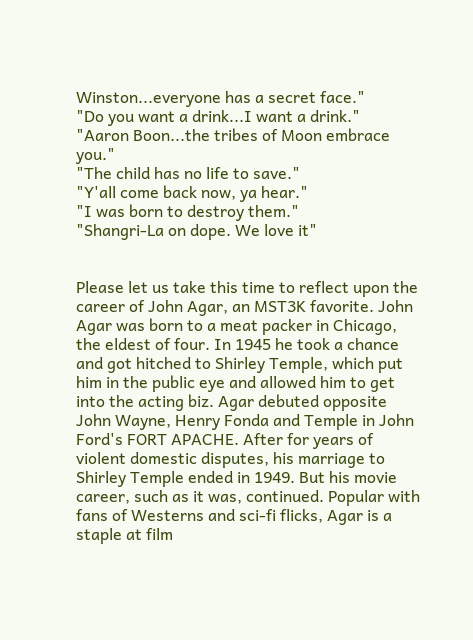Winston...everyone has a secret face."
"Do you want a drink...I want a drink."
"Aaron Boon...the tribes of Moon embrace you."
"The child has no life to save."
"Y'all come back now, ya hear."
"I was born to destroy them."
"Shangri-La on dope. We love it"


Please let us take this time to reflect upon the career of John Agar, an MST3K favorite. John Agar was born to a meat packer in Chicago, the eldest of four. In 1945 he took a chance and got hitched to Shirley Temple, which put him in the public eye and allowed him to get into the acting biz. Agar debuted opposite John Wayne, Henry Fonda and Temple in John Ford's FORT APACHE. After for years of violent domestic disputes, his marriage to Shirley Temple ended in 1949. But his movie career, such as it was, continued. Popular with fans of Westerns and sci-fi flicks, Agar is a staple at film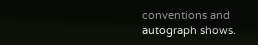conventions and autograph shows.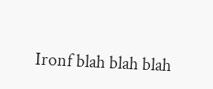Ironf blah blah blah